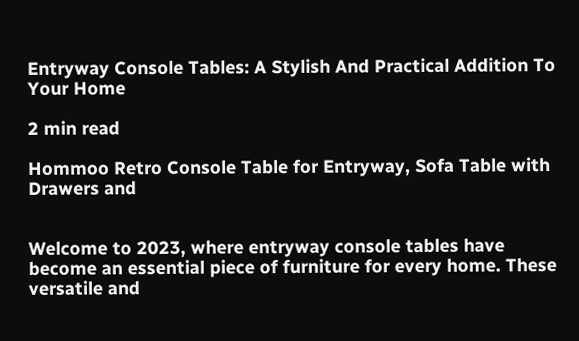Entryway Console Tables: A Stylish And Practical Addition To Your Home

2 min read

Hommoo Retro Console Table for Entryway, Sofa Table with Drawers and


Welcome to 2023, where entryway console tables have become an essential piece of furniture for every home. These versatile and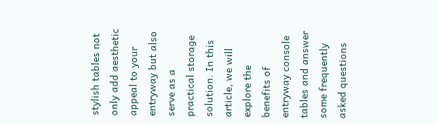stylish tables not only add aesthetic appeal to your entryway but also serve as a practical storage solution. In this article, we will explore the benefits of entryway console tables and answer some frequently asked questions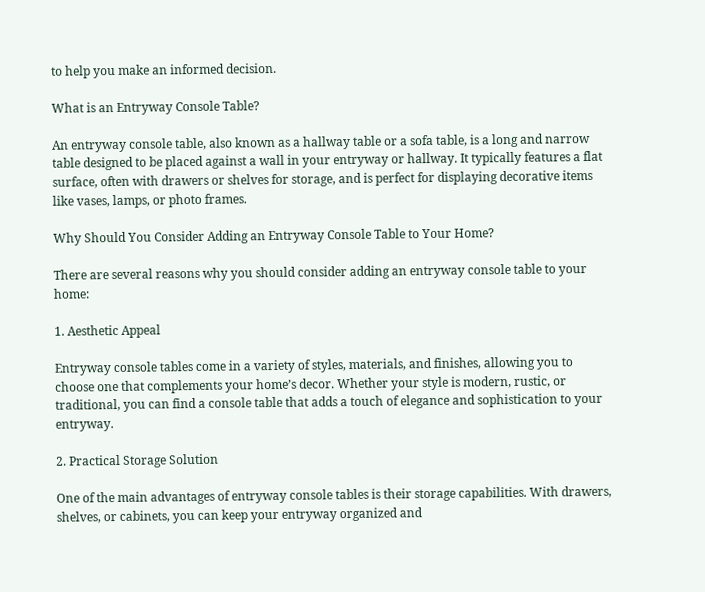to help you make an informed decision.

What is an Entryway Console Table?

An entryway console table, also known as a hallway table or a sofa table, is a long and narrow table designed to be placed against a wall in your entryway or hallway. It typically features a flat surface, often with drawers or shelves for storage, and is perfect for displaying decorative items like vases, lamps, or photo frames.

Why Should You Consider Adding an Entryway Console Table to Your Home?

There are several reasons why you should consider adding an entryway console table to your home:

1. Aesthetic Appeal

Entryway console tables come in a variety of styles, materials, and finishes, allowing you to choose one that complements your home’s decor. Whether your style is modern, rustic, or traditional, you can find a console table that adds a touch of elegance and sophistication to your entryway.

2. Practical Storage Solution

One of the main advantages of entryway console tables is their storage capabilities. With drawers, shelves, or cabinets, you can keep your entryway organized and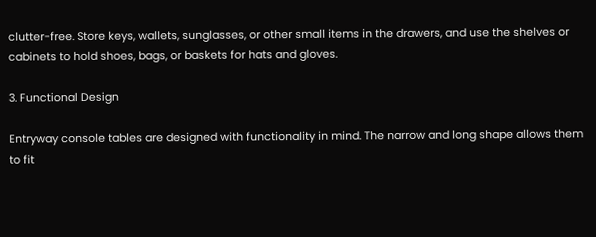clutter-free. Store keys, wallets, sunglasses, or other small items in the drawers, and use the shelves or cabinets to hold shoes, bags, or baskets for hats and gloves.

3. Functional Design

Entryway console tables are designed with functionality in mind. The narrow and long shape allows them to fit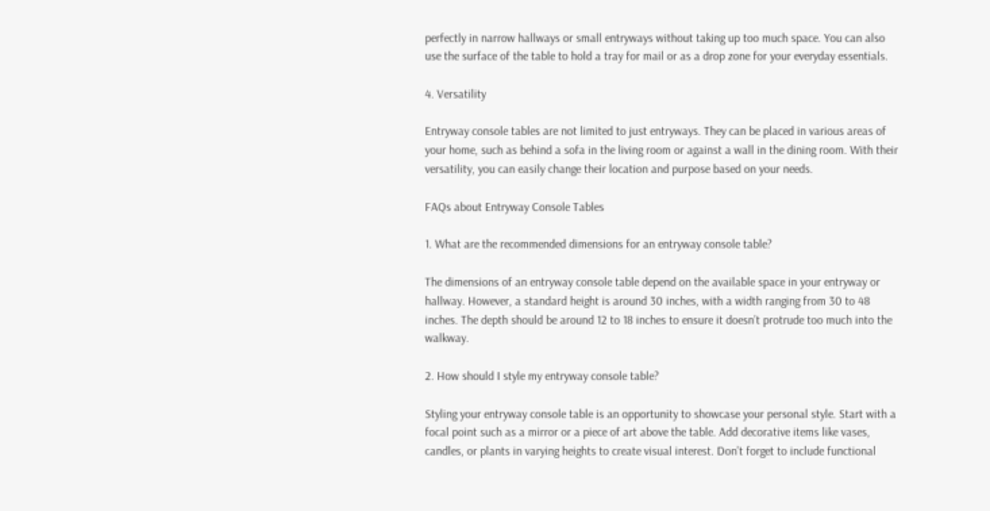perfectly in narrow hallways or small entryways without taking up too much space. You can also use the surface of the table to hold a tray for mail or as a drop zone for your everyday essentials.

4. Versatility

Entryway console tables are not limited to just entryways. They can be placed in various areas of your home, such as behind a sofa in the living room or against a wall in the dining room. With their versatility, you can easily change their location and purpose based on your needs.

FAQs about Entryway Console Tables

1. What are the recommended dimensions for an entryway console table?

The dimensions of an entryway console table depend on the available space in your entryway or hallway. However, a standard height is around 30 inches, with a width ranging from 30 to 48 inches. The depth should be around 12 to 18 inches to ensure it doesn’t protrude too much into the walkway.

2. How should I style my entryway console table?

Styling your entryway console table is an opportunity to showcase your personal style. Start with a focal point such as a mirror or a piece of art above the table. Add decorative items like vases, candles, or plants in varying heights to create visual interest. Don’t forget to include functional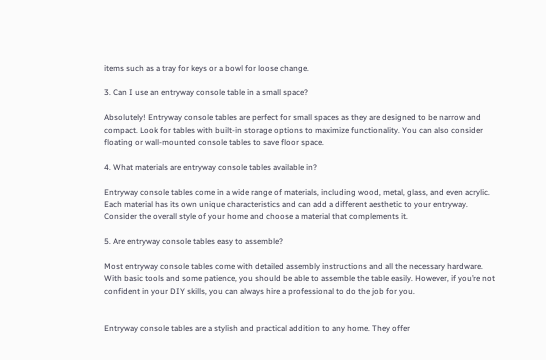items such as a tray for keys or a bowl for loose change.

3. Can I use an entryway console table in a small space?

Absolutely! Entryway console tables are perfect for small spaces as they are designed to be narrow and compact. Look for tables with built-in storage options to maximize functionality. You can also consider floating or wall-mounted console tables to save floor space.

4. What materials are entryway console tables available in?

Entryway console tables come in a wide range of materials, including wood, metal, glass, and even acrylic. Each material has its own unique characteristics and can add a different aesthetic to your entryway. Consider the overall style of your home and choose a material that complements it.

5. Are entryway console tables easy to assemble?

Most entryway console tables come with detailed assembly instructions and all the necessary hardware. With basic tools and some patience, you should be able to assemble the table easily. However, if you’re not confident in your DIY skills, you can always hire a professional to do the job for you.


Entryway console tables are a stylish and practical addition to any home. They offer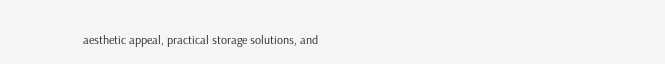aesthetic appeal, practical storage solutions, and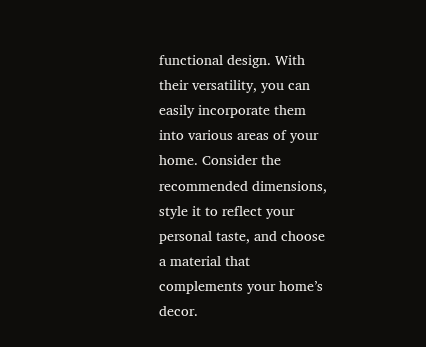functional design. With their versatility, you can easily incorporate them into various areas of your home. Consider the recommended dimensions, style it to reflect your personal taste, and choose a material that complements your home’s decor.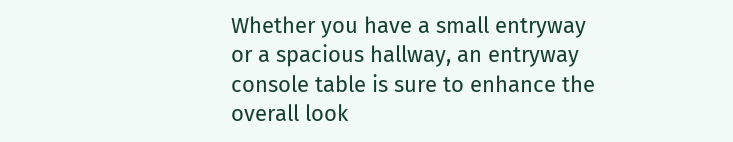Whether you have a small entryway or a spacious hallway, an entryway console table is sure to enhance the overall look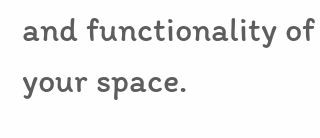and functionality of your space.